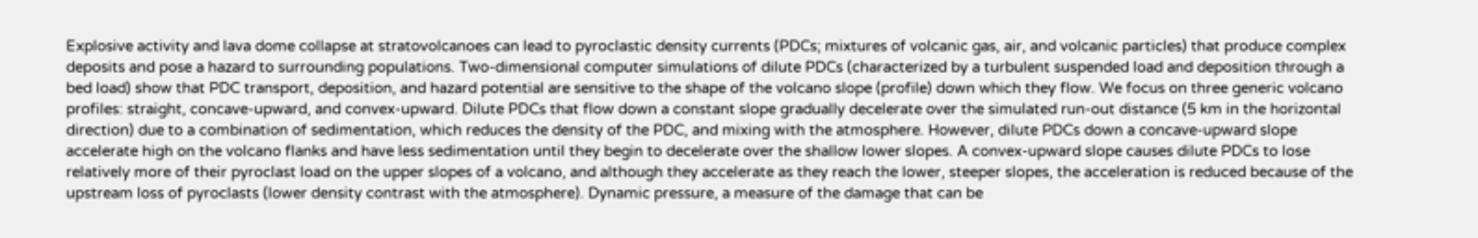Explosive activity and lava dome collapse at stratovolcanoes can lead to pyroclastic density currents (PDCs; mixtures of volcanic gas, air, and volcanic particles) that produce complex deposits and pose a hazard to surrounding populations. Two-dimensional computer simulations of dilute PDCs (characterized by a turbulent suspended load and deposition through a bed load) show that PDC transport, deposition, and hazard potential are sensitive to the shape of the volcano slope (profile) down which they flow. We focus on three generic volcano profiles: straight, concave-upward, and convex-upward. Dilute PDCs that flow down a constant slope gradually decelerate over the simulated run-out distance (5 km in the horizontal direction) due to a combination of sedimentation, which reduces the density of the PDC, and mixing with the atmosphere. However, dilute PDCs down a concave-upward slope accelerate high on the volcano flanks and have less sedimentation until they begin to decelerate over the shallow lower slopes. A convex-upward slope causes dilute PDCs to lose relatively more of their pyroclast load on the upper slopes of a volcano, and although they accelerate as they reach the lower, steeper slopes, the acceleration is reduced because of the upstream loss of pyroclasts (lower density contrast with the atmosphere). Dynamic pressure, a measure of the damage that can be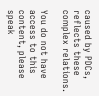caused by PDCs, reflects these complex relations.

You do not have access to this content, please speak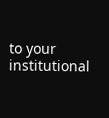to your institutional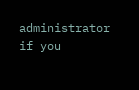administrator if you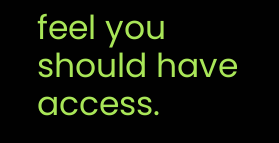feel you should have access.